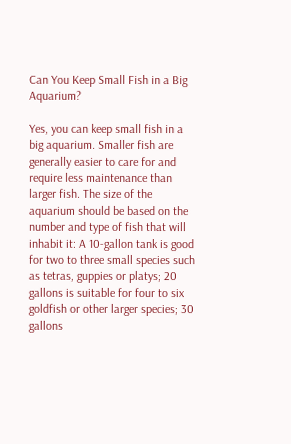Can You Keep Small Fish in a Big Aquarium?

Yes, you can keep small fish in a big aquarium. Smaller fish are generally easier to care for and require less maintenance than larger fish. The size of the aquarium should be based on the number and type of fish that will inhabit it: A 10-gallon tank is good for two to three small species such as tetras, guppies or platys; 20 gallons is suitable for four to six goldfish or other larger species; 30 gallons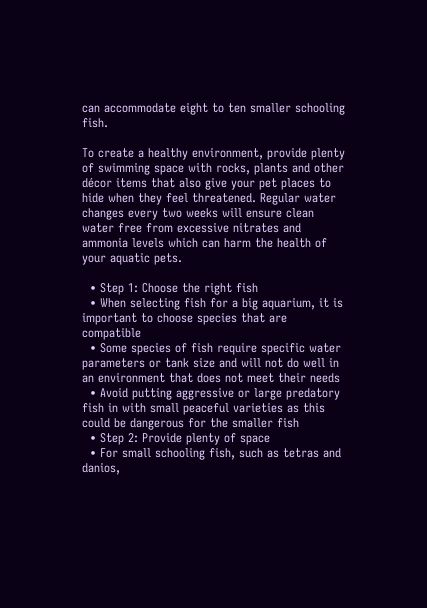can accommodate eight to ten smaller schooling fish.

To create a healthy environment, provide plenty of swimming space with rocks, plants and other décor items that also give your pet places to hide when they feel threatened. Regular water changes every two weeks will ensure clean water free from excessive nitrates and ammonia levels which can harm the health of your aquatic pets.

  • Step 1: Choose the right fish
  • When selecting fish for a big aquarium, it is important to choose species that are compatible
  • Some species of fish require specific water parameters or tank size and will not do well in an environment that does not meet their needs
  • Avoid putting aggressive or large predatory fish in with small peaceful varieties as this could be dangerous for the smaller fish
  • Step 2: Provide plenty of space
  • For small schooling fish, such as tetras and danios,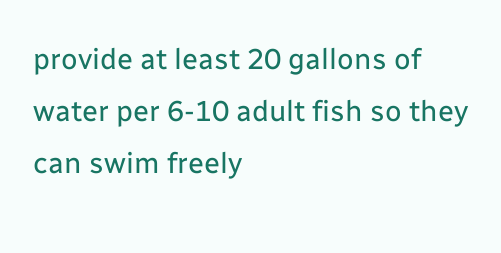provide at least 20 gallons of water per 6-10 adult fish so they can swim freely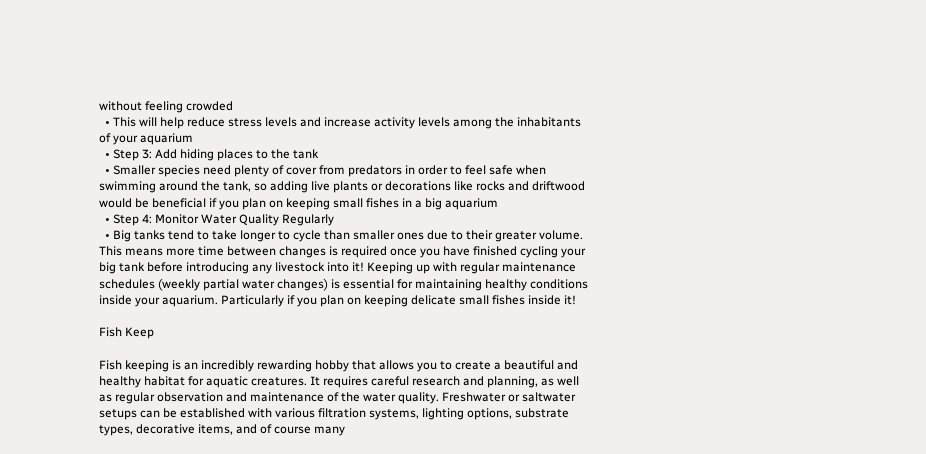without feeling crowded
  • This will help reduce stress levels and increase activity levels among the inhabitants of your aquarium
  • Step 3: Add hiding places to the tank
  • Smaller species need plenty of cover from predators in order to feel safe when swimming around the tank, so adding live plants or decorations like rocks and driftwood would be beneficial if you plan on keeping small fishes in a big aquarium
  • Step 4: Monitor Water Quality Regularly
  • Big tanks tend to take longer to cycle than smaller ones due to their greater volume. This means more time between changes is required once you have finished cycling your big tank before introducing any livestock into it! Keeping up with regular maintenance schedules (weekly partial water changes) is essential for maintaining healthy conditions inside your aquarium. Particularly if you plan on keeping delicate small fishes inside it!

Fish Keep

Fish keeping is an incredibly rewarding hobby that allows you to create a beautiful and healthy habitat for aquatic creatures. It requires careful research and planning, as well as regular observation and maintenance of the water quality. Freshwater or saltwater setups can be established with various filtration systems, lighting options, substrate types, decorative items, and of course many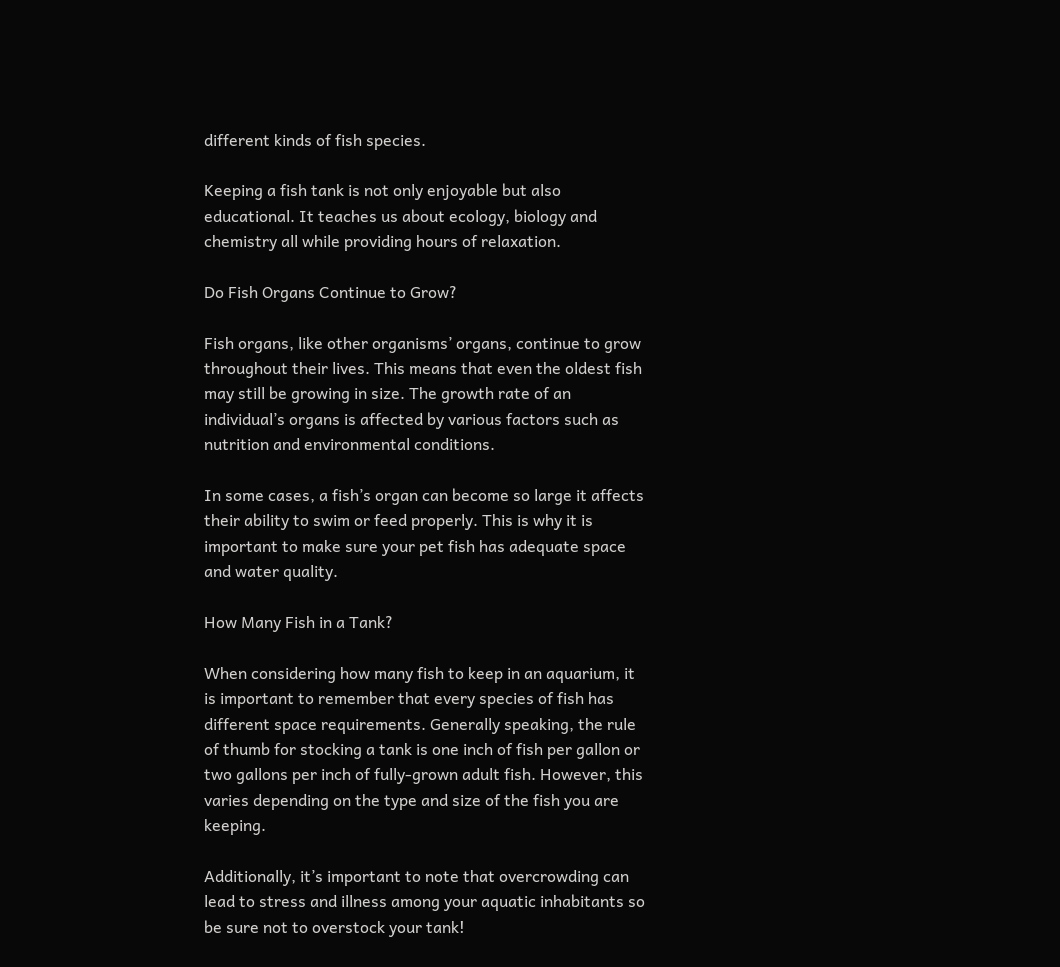different kinds of fish species.

Keeping a fish tank is not only enjoyable but also educational. It teaches us about ecology, biology and chemistry all while providing hours of relaxation.

Do Fish Organs Continue to Grow?

Fish organs, like other organisms’ organs, continue to grow throughout their lives. This means that even the oldest fish may still be growing in size. The growth rate of an individual’s organs is affected by various factors such as nutrition and environmental conditions.

In some cases, a fish’s organ can become so large it affects their ability to swim or feed properly. This is why it is important to make sure your pet fish has adequate space and water quality.

How Many Fish in a Tank?

When considering how many fish to keep in an aquarium, it is important to remember that every species of fish has different space requirements. Generally speaking, the rule of thumb for stocking a tank is one inch of fish per gallon or two gallons per inch of fully-grown adult fish. However, this varies depending on the type and size of the fish you are keeping.

Additionally, it’s important to note that overcrowding can lead to stress and illness among your aquatic inhabitants so be sure not to overstock your tank!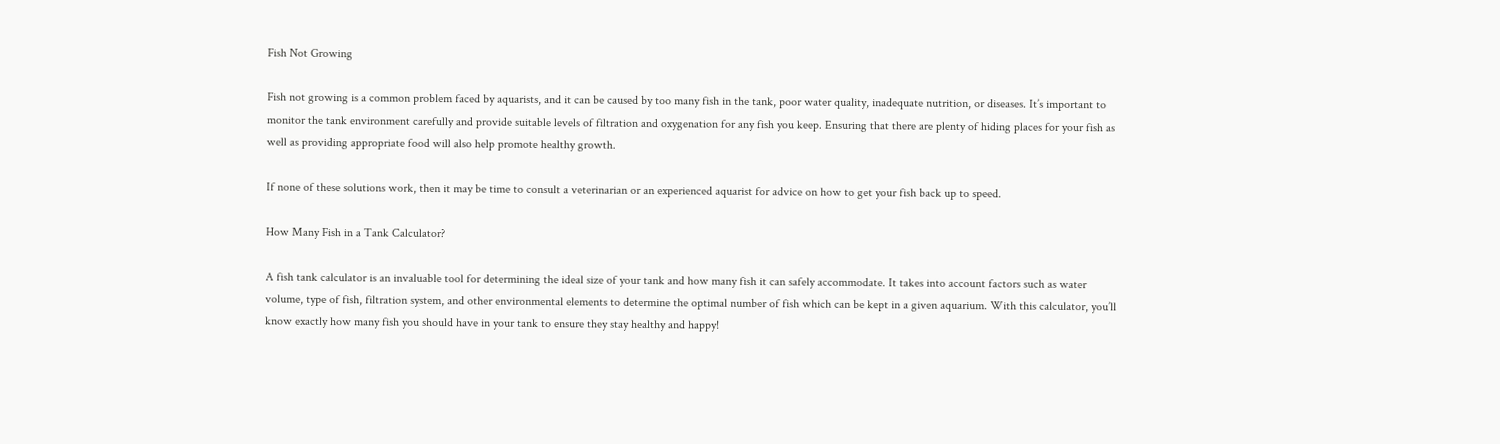Fish Not Growing

Fish not growing is a common problem faced by aquarists, and it can be caused by too many fish in the tank, poor water quality, inadequate nutrition, or diseases. It’s important to monitor the tank environment carefully and provide suitable levels of filtration and oxygenation for any fish you keep. Ensuring that there are plenty of hiding places for your fish as well as providing appropriate food will also help promote healthy growth.

If none of these solutions work, then it may be time to consult a veterinarian or an experienced aquarist for advice on how to get your fish back up to speed.

How Many Fish in a Tank Calculator?

A fish tank calculator is an invaluable tool for determining the ideal size of your tank and how many fish it can safely accommodate. It takes into account factors such as water volume, type of fish, filtration system, and other environmental elements to determine the optimal number of fish which can be kept in a given aquarium. With this calculator, you’ll know exactly how many fish you should have in your tank to ensure they stay healthy and happy!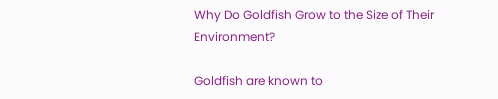Why Do Goldfish Grow to the Size of Their Environment?

Goldfish are known to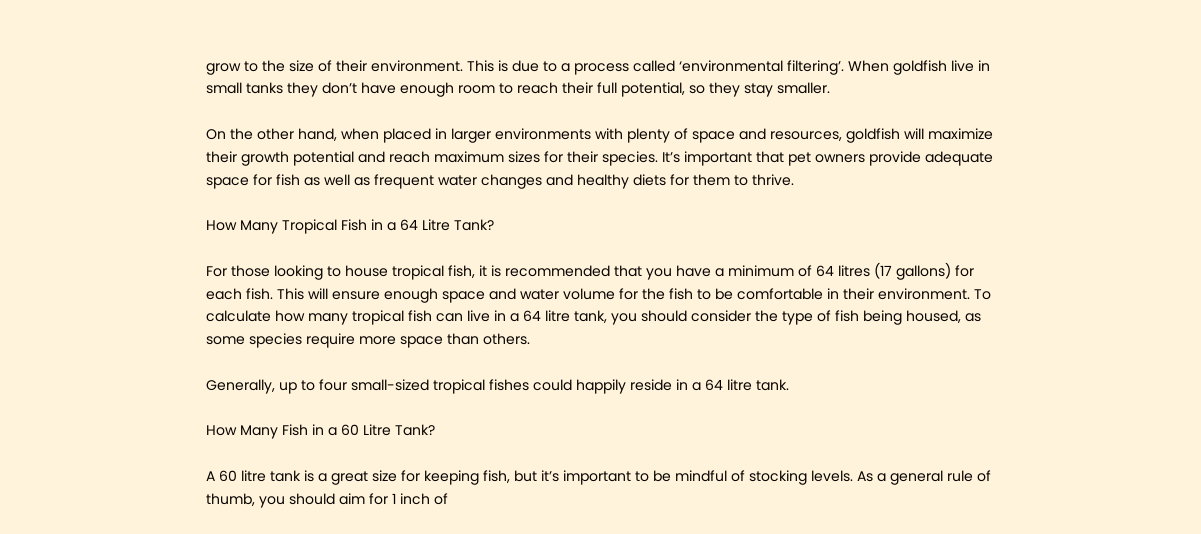grow to the size of their environment. This is due to a process called ‘environmental filtering’. When goldfish live in small tanks they don’t have enough room to reach their full potential, so they stay smaller.

On the other hand, when placed in larger environments with plenty of space and resources, goldfish will maximize their growth potential and reach maximum sizes for their species. It’s important that pet owners provide adequate space for fish as well as frequent water changes and healthy diets for them to thrive.

How Many Tropical Fish in a 64 Litre Tank?

For those looking to house tropical fish, it is recommended that you have a minimum of 64 litres (17 gallons) for each fish. This will ensure enough space and water volume for the fish to be comfortable in their environment. To calculate how many tropical fish can live in a 64 litre tank, you should consider the type of fish being housed, as some species require more space than others.

Generally, up to four small-sized tropical fishes could happily reside in a 64 litre tank.

How Many Fish in a 60 Litre Tank?

A 60 litre tank is a great size for keeping fish, but it’s important to be mindful of stocking levels. As a general rule of thumb, you should aim for 1 inch of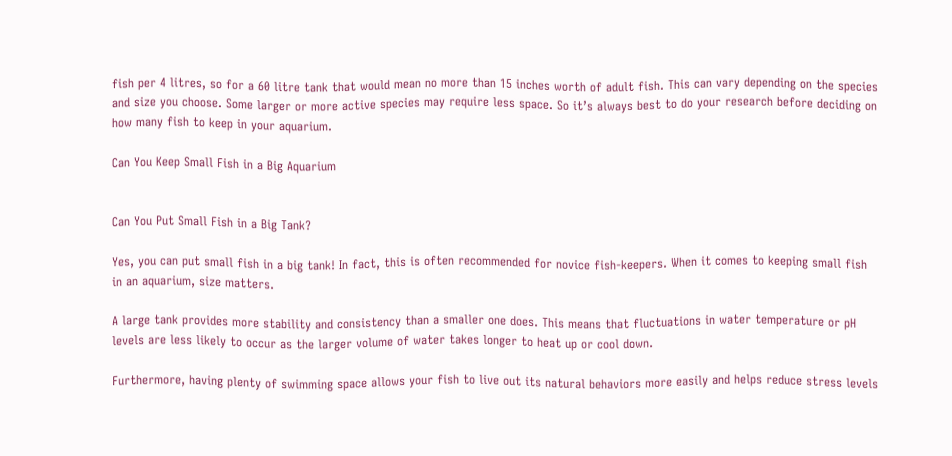fish per 4 litres, so for a 60 litre tank that would mean no more than 15 inches worth of adult fish. This can vary depending on the species and size you choose. Some larger or more active species may require less space. So it’s always best to do your research before deciding on how many fish to keep in your aquarium.

Can You Keep Small Fish in a Big Aquarium


Can You Put Small Fish in a Big Tank?

Yes, you can put small fish in a big tank! In fact, this is often recommended for novice fish-keepers. When it comes to keeping small fish in an aquarium, size matters.

A large tank provides more stability and consistency than a smaller one does. This means that fluctuations in water temperature or pH levels are less likely to occur as the larger volume of water takes longer to heat up or cool down.

Furthermore, having plenty of swimming space allows your fish to live out its natural behaviors more easily and helps reduce stress levels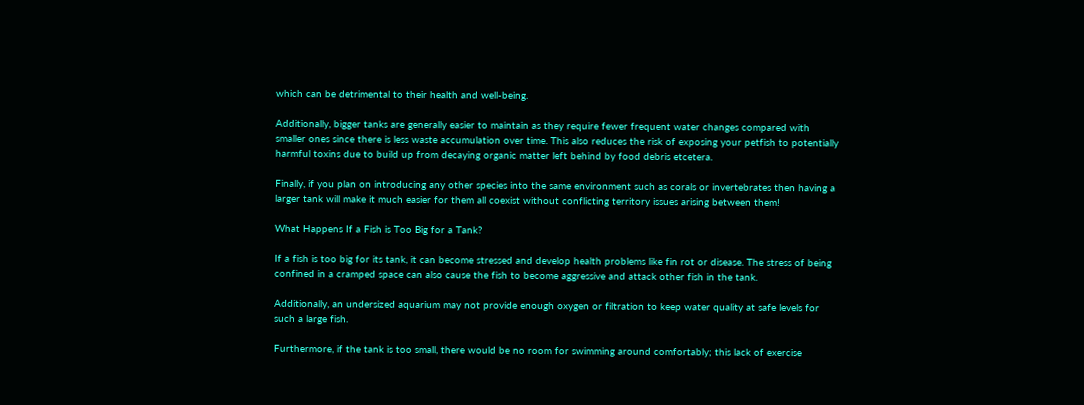which can be detrimental to their health and well-being.

Additionally, bigger tanks are generally easier to maintain as they require fewer frequent water changes compared with smaller ones since there is less waste accumulation over time. This also reduces the risk of exposing your petfish to potentially harmful toxins due to build up from decaying organic matter left behind by food debris etcetera.

Finally, if you plan on introducing any other species into the same environment such as corals or invertebrates then having a larger tank will make it much easier for them all coexist without conflicting territory issues arising between them!

What Happens If a Fish is Too Big for a Tank?

If a fish is too big for its tank, it can become stressed and develop health problems like fin rot or disease. The stress of being confined in a cramped space can also cause the fish to become aggressive and attack other fish in the tank.

Additionally, an undersized aquarium may not provide enough oxygen or filtration to keep water quality at safe levels for such a large fish.

Furthermore, if the tank is too small, there would be no room for swimming around comfortably; this lack of exercise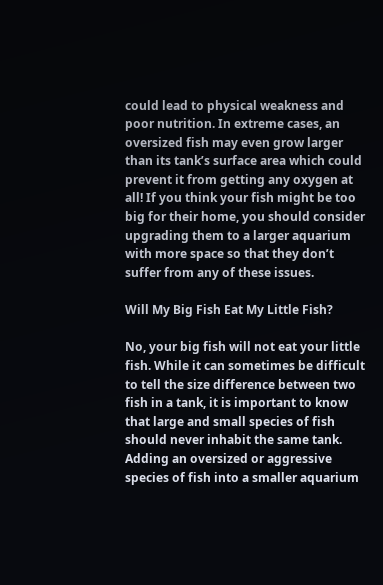could lead to physical weakness and poor nutrition. In extreme cases, an oversized fish may even grow larger than its tank’s surface area which could prevent it from getting any oxygen at all! If you think your fish might be too big for their home, you should consider upgrading them to a larger aquarium with more space so that they don’t suffer from any of these issues.

Will My Big Fish Eat My Little Fish?

No, your big fish will not eat your little fish. While it can sometimes be difficult to tell the size difference between two fish in a tank, it is important to know that large and small species of fish should never inhabit the same tank. Adding an oversized or aggressive species of fish into a smaller aquarium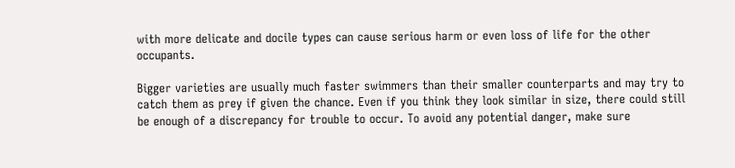with more delicate and docile types can cause serious harm or even loss of life for the other occupants.

Bigger varieties are usually much faster swimmers than their smaller counterparts and may try to catch them as prey if given the chance. Even if you think they look similar in size, there could still be enough of a discrepancy for trouble to occur. To avoid any potential danger, make sure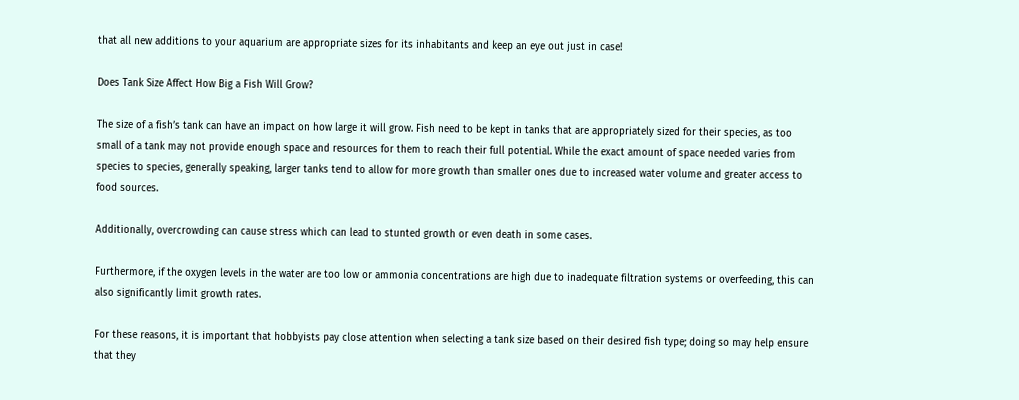that all new additions to your aquarium are appropriate sizes for its inhabitants and keep an eye out just in case!

Does Tank Size Affect How Big a Fish Will Grow?

The size of a fish’s tank can have an impact on how large it will grow. Fish need to be kept in tanks that are appropriately sized for their species, as too small of a tank may not provide enough space and resources for them to reach their full potential. While the exact amount of space needed varies from species to species, generally speaking, larger tanks tend to allow for more growth than smaller ones due to increased water volume and greater access to food sources.

Additionally, overcrowding can cause stress which can lead to stunted growth or even death in some cases.

Furthermore, if the oxygen levels in the water are too low or ammonia concentrations are high due to inadequate filtration systems or overfeeding, this can also significantly limit growth rates.

For these reasons, it is important that hobbyists pay close attention when selecting a tank size based on their desired fish type; doing so may help ensure that they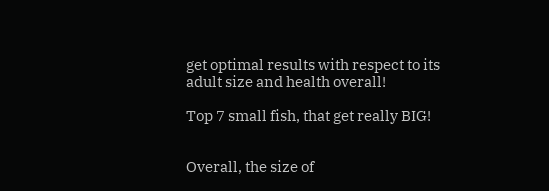get optimal results with respect to its adult size and health overall!

Top 7 small fish, that get really BIG!


Overall, the size of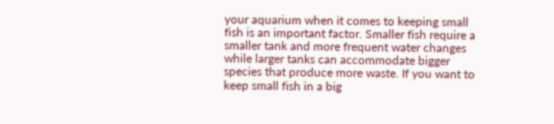your aquarium when it comes to keeping small fish is an important factor. Smaller fish require a smaller tank and more frequent water changes while larger tanks can accommodate bigger species that produce more waste. If you want to keep small fish in a big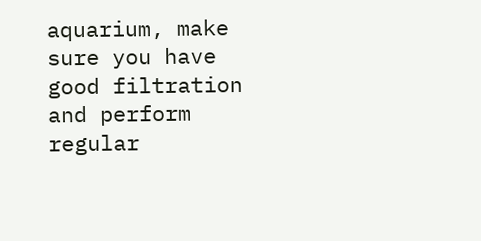aquarium, make sure you have good filtration and perform regular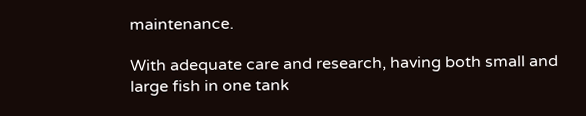maintenance.

With adequate care and research, having both small and large fish in one tank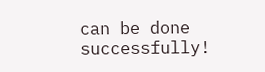can be done successfully!